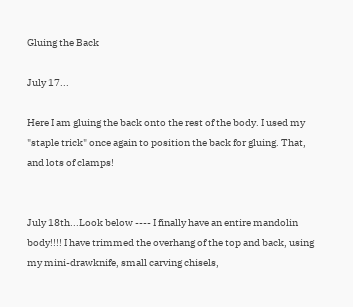Gluing the Back

July 17...

Here I am gluing the back onto the rest of the body. I used my "staple trick" once again to position the back for gluing. That, and lots of clamps!


July 18th...Look below ---- I finally have an entire mandolin body!!!! I have trimmed the overhang of the top and back, using my mini-drawknife, small carving chisels,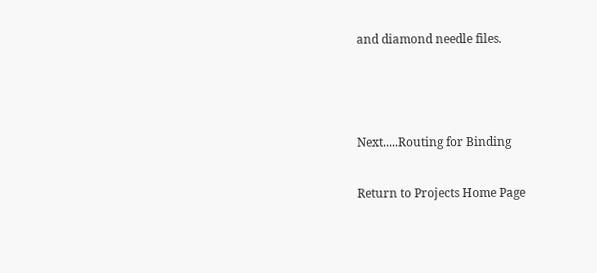and diamond needle files.



Next.....Routing for Binding

Return to Projects Home Page